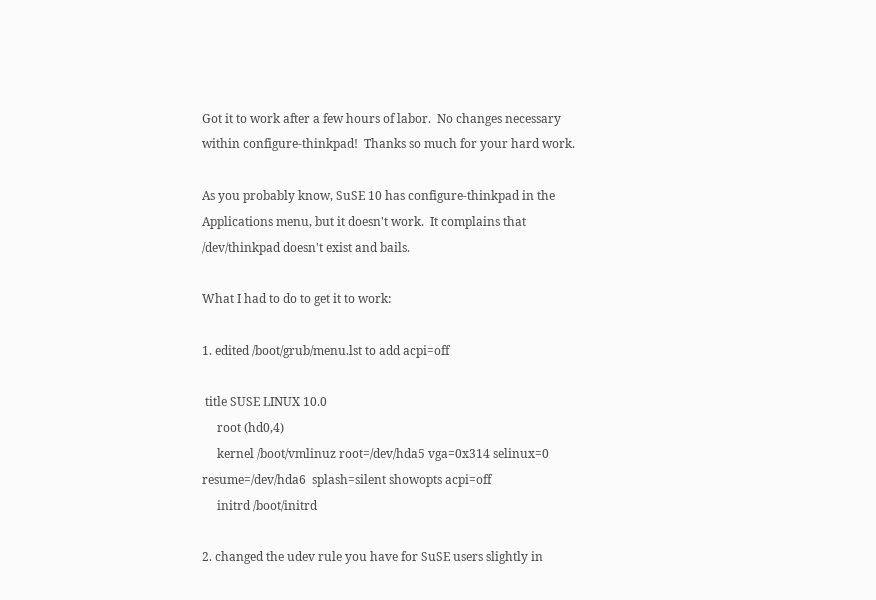Got it to work after a few hours of labor.  No changes necessary
within configure-thinkpad!  Thanks so much for your hard work.

As you probably know, SuSE 10 has configure-thinkpad in the
Applications menu, but it doesn't work.  It complains that
/dev/thinkpad doesn't exist and bails.

What I had to do to get it to work:

1. edited /boot/grub/menu.lst to add acpi=off

 title SUSE LINUX 10.0
     root (hd0,4)
     kernel /boot/vmlinuz root=/dev/hda5 vga=0x314 selinux=0
resume=/dev/hda6  splash=silent showopts acpi=off
     initrd /boot/initrd

2. changed the udev rule you have for SuSE users slightly in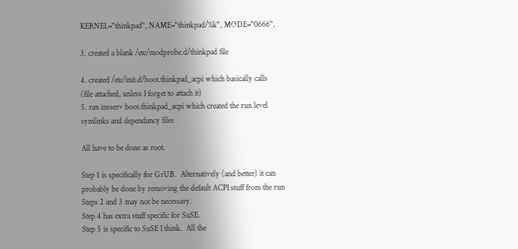KERNEL="thinkpad", NAME="thinkpad/%k", MODE="0666",

3. created a blank /etc/modprobe.d/thinkpad file

4. created /etc/init.d/boot.thinkpad_acpi which basically calls
(file attached, unless I forget to attach it)
5. ran insserv boot.thinkpad_acpi which created the run level
symlinks and dependancy files

All have to be done as root.

Step 1 is specifically for GrUB.  Alternatively (and better) it can
probably be done by removing the default ACPI stuff from the run
Steps 2 and 3 may not be necessary.
Step 4 has extra stuff specific for SuSE.
Step 5 is specific to SuSE I think.  All the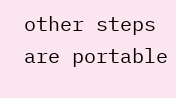other steps are portable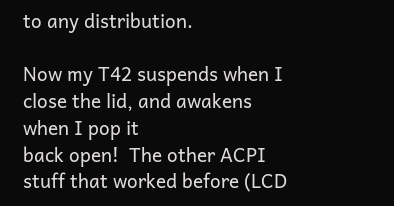to any distribution.

Now my T42 suspends when I close the lid, and awakens when I pop it
back open!  The other ACPI stuff that worked before (LCD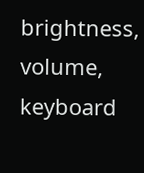brightness,
volume, keyboard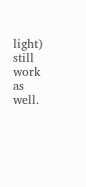light) still work as well.